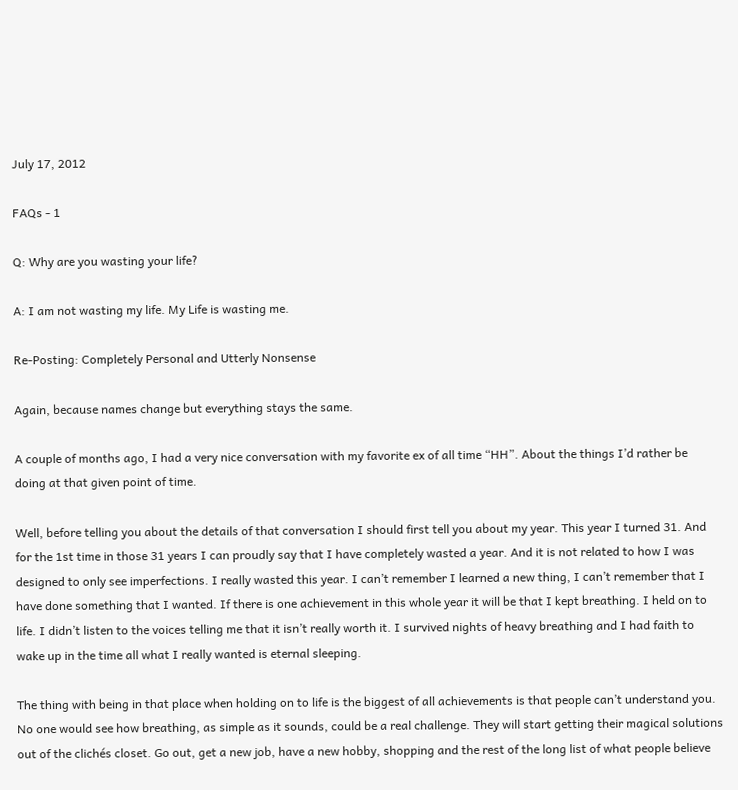July 17, 2012

FAQs - 1

Q: Why are you wasting your life?

A: I am not wasting my life. My Life is wasting me.

Re-Posting: Completely Personal and Utterly Nonsense

Again, because names change but everything stays the same.

A couple of months ago, I had a very nice conversation with my favorite ex of all time “HH”. About the things I’d rather be doing at that given point of time.

Well, before telling you about the details of that conversation I should first tell you about my year. This year I turned 31. And for the 1st time in those 31 years I can proudly say that I have completely wasted a year. And it is not related to how I was designed to only see imperfections. I really wasted this year. I can’t remember I learned a new thing, I can’t remember that I have done something that I wanted. If there is one achievement in this whole year it will be that I kept breathing. I held on to life. I didn’t listen to the voices telling me that it isn’t really worth it. I survived nights of heavy breathing and I had faith to wake up in the time all what I really wanted is eternal sleeping.

The thing with being in that place when holding on to life is the biggest of all achievements is that people can’t understand you. No one would see how breathing, as simple as it sounds, could be a real challenge. They will start getting their magical solutions out of the clichés closet. Go out, get a new job, have a new hobby, shopping and the rest of the long list of what people believe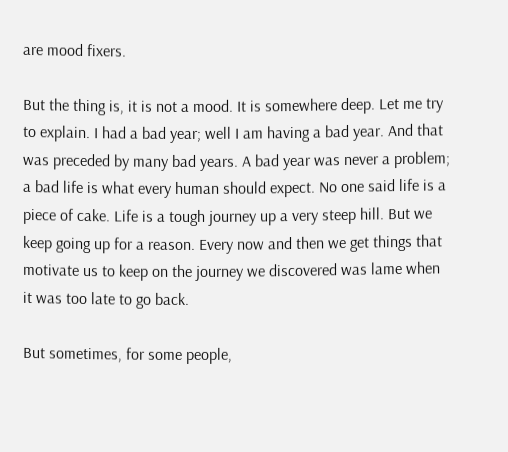are mood fixers.

But the thing is, it is not a mood. It is somewhere deep. Let me try to explain. I had a bad year; well I am having a bad year. And that was preceded by many bad years. A bad year was never a problem; a bad life is what every human should expect. No one said life is a piece of cake. Life is a tough journey up a very steep hill. But we keep going up for a reason. Every now and then we get things that motivate us to keep on the journey we discovered was lame when it was too late to go back.

But sometimes, for some people,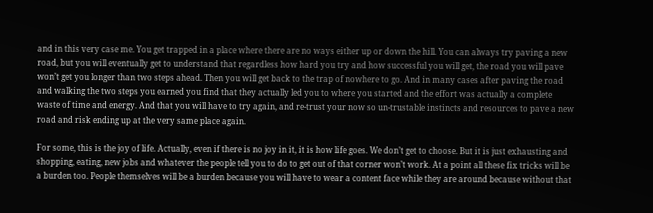and in this very case me. You get trapped in a place where there are no ways either up or down the hill. You can always try paving a new road, but you will eventually get to understand that regardless how hard you try and how successful you will get, the road you will pave won’t get you longer than two steps ahead. Then you will get back to the trap of nowhere to go. And in many cases after paving the road and walking the two steps you earned you find that they actually led you to where you started and the effort was actually a complete waste of time and energy. And that you will have to try again, and re-trust your now so un-trustable instincts and resources to pave a new road and risk ending up at the very same place again.

For some, this is the joy of life. Actually, even if there is no joy in it, it is how life goes. We don’t get to choose. But it is just exhausting and shopping, eating, new jobs and whatever the people tell you to do to get out of that corner won’t work. At a point all these fix tricks will be a burden too. People themselves will be a burden because you will have to wear a content face while they are around because without that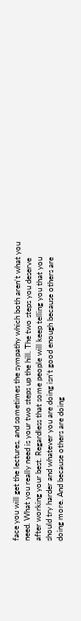face you will get the lectures, and sometimes the sympathy which both aren’t what you need. What you really need is your two steps up the hill. The two steps you deserve after working your best. Regardless that some people will keep telling you that you should try harder and whatever you are doing isn’t good enough because others are doing more. And because others are doing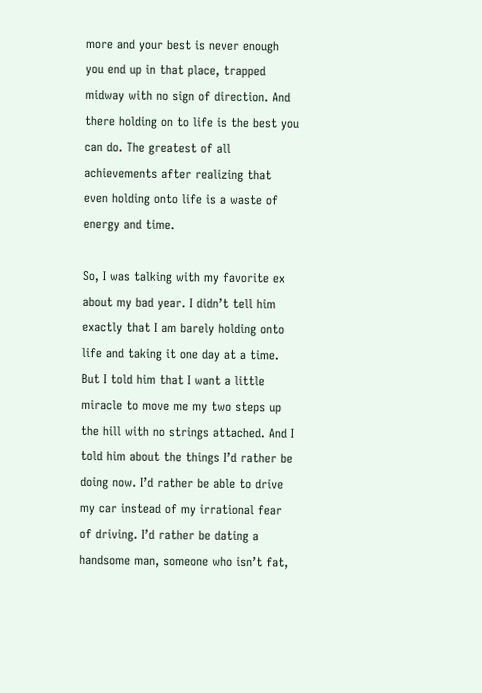more and your best is never enough you end up in that place, trapped midway with no sign of direction. And there holding on to life is the best you can do. The greatest of all achievements after realizing that even holding onto life is a waste of energy and time.

So, I was talking with my favorite ex about my bad year. I didn’t tell him exactly that I am barely holding onto life and taking it one day at a time. But I told him that I want a little miracle to move me my two steps up the hill with no strings attached. And I told him about the things I’d rather be doing now. I’d rather be able to drive my car instead of my irrational fear of driving. I’d rather be dating a handsome man, someone who isn’t fat,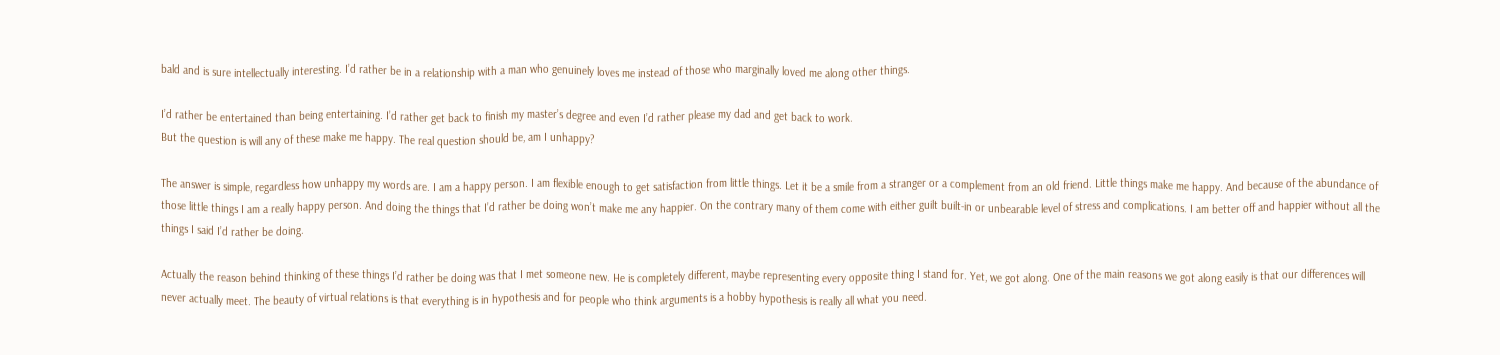bald and is sure intellectually interesting. I’d rather be in a relationship with a man who genuinely loves me instead of those who marginally loved me along other things.

I’d rather be entertained than being entertaining. I’d rather get back to finish my master’s degree and even I’d rather please my dad and get back to work.
But the question is will any of these make me happy. The real question should be, am I unhappy?

The answer is simple, regardless how unhappy my words are. I am a happy person. I am flexible enough to get satisfaction from little things. Let it be a smile from a stranger or a complement from an old friend. Little things make me happy. And because of the abundance of those little things I am a really happy person. And doing the things that I’d rather be doing won’t make me any happier. On the contrary many of them come with either guilt built-in or unbearable level of stress and complications. I am better off and happier without all the things I said I’d rather be doing.

Actually the reason behind thinking of these things I’d rather be doing was that I met someone new. He is completely different, maybe representing every opposite thing I stand for. Yet, we got along. One of the main reasons we got along easily is that our differences will never actually meet. The beauty of virtual relations is that everything is in hypothesis and for people who think arguments is a hobby hypothesis is really all what you need.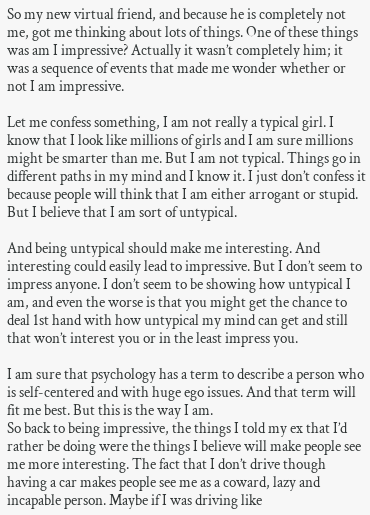So my new virtual friend, and because he is completely not me, got me thinking about lots of things. One of these things was am I impressive? Actually it wasn’t completely him; it was a sequence of events that made me wonder whether or not I am impressive.

Let me confess something, I am not really a typical girl. I know that I look like millions of girls and I am sure millions might be smarter than me. But I am not typical. Things go in different paths in my mind and I know it. I just don’t confess it because people will think that I am either arrogant or stupid. But I believe that I am sort of untypical.

And being untypical should make me interesting. And interesting could easily lead to impressive. But I don’t seem to impress anyone. I don’t seem to be showing how untypical I am, and even the worse is that you might get the chance to deal 1st hand with how untypical my mind can get and still that won’t interest you or in the least impress you.

I am sure that psychology has a term to describe a person who is self-centered and with huge ego issues. And that term will fit me best. But this is the way I am.
So back to being impressive, the things I told my ex that I’d rather be doing were the things I believe will make people see me more interesting. The fact that I don’t drive though having a car makes people see me as a coward, lazy and incapable person. Maybe if I was driving like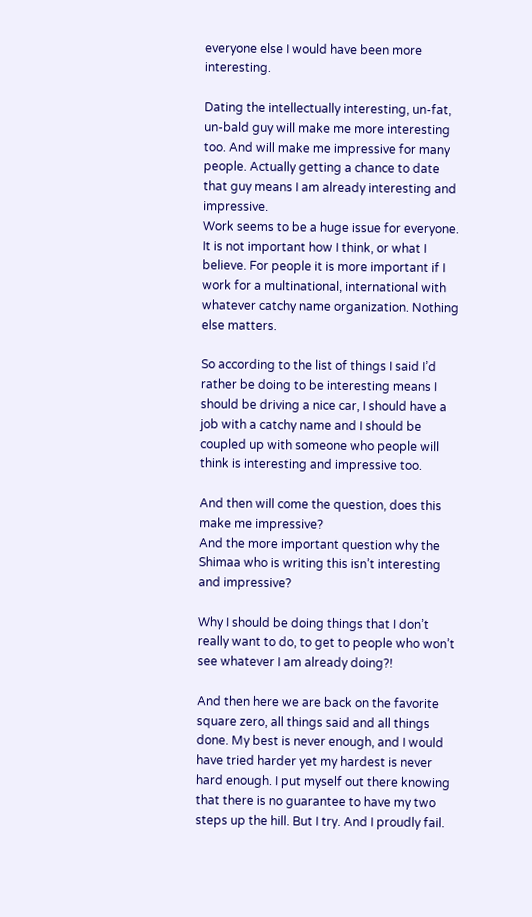everyone else I would have been more interesting.

Dating the intellectually interesting, un-fat, un-bald guy will make me more interesting too. And will make me impressive for many people. Actually getting a chance to date that guy means I am already interesting and impressive.
Work seems to be a huge issue for everyone. It is not important how I think, or what I believe. For people it is more important if I work for a multinational, international with whatever catchy name organization. Nothing else matters.

So according to the list of things I said I’d rather be doing to be interesting means I should be driving a nice car, I should have a job with a catchy name and I should be coupled up with someone who people will think is interesting and impressive too.

And then will come the question, does this make me impressive?
And the more important question why the Shimaa who is writing this isn’t interesting and impressive?

Why I should be doing things that I don’t really want to do, to get to people who won’t see whatever I am already doing?!

And then here we are back on the favorite square zero, all things said and all things done. My best is never enough, and I would have tried harder yet my hardest is never hard enough. I put myself out there knowing that there is no guarantee to have my two steps up the hill. But I try. And I proudly fail.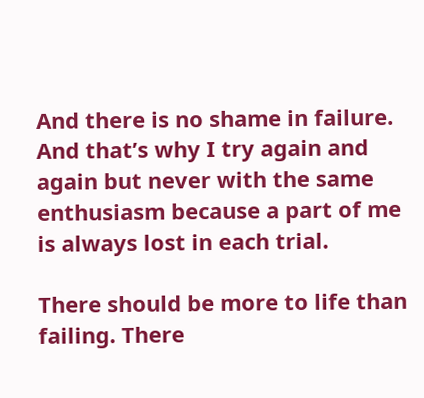And there is no shame in failure. And that’s why I try again and again but never with the same enthusiasm because a part of me is always lost in each trial.

There should be more to life than failing. There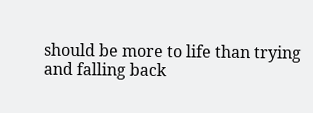should be more to life than trying and falling back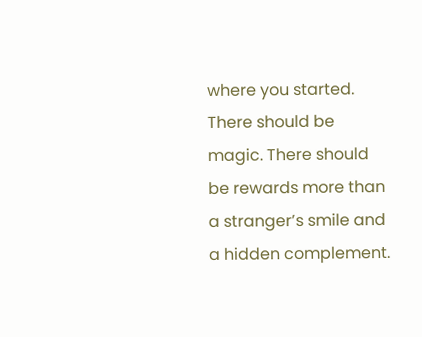where you started. There should be magic. There should be rewards more than a stranger’s smile and a hidden complement.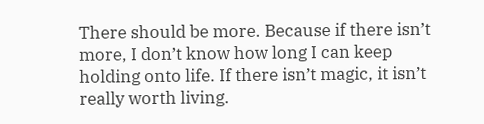There should be more. Because if there isn’t more, I don’t know how long I can keep holding onto life. If there isn’t magic, it isn’t really worth living.